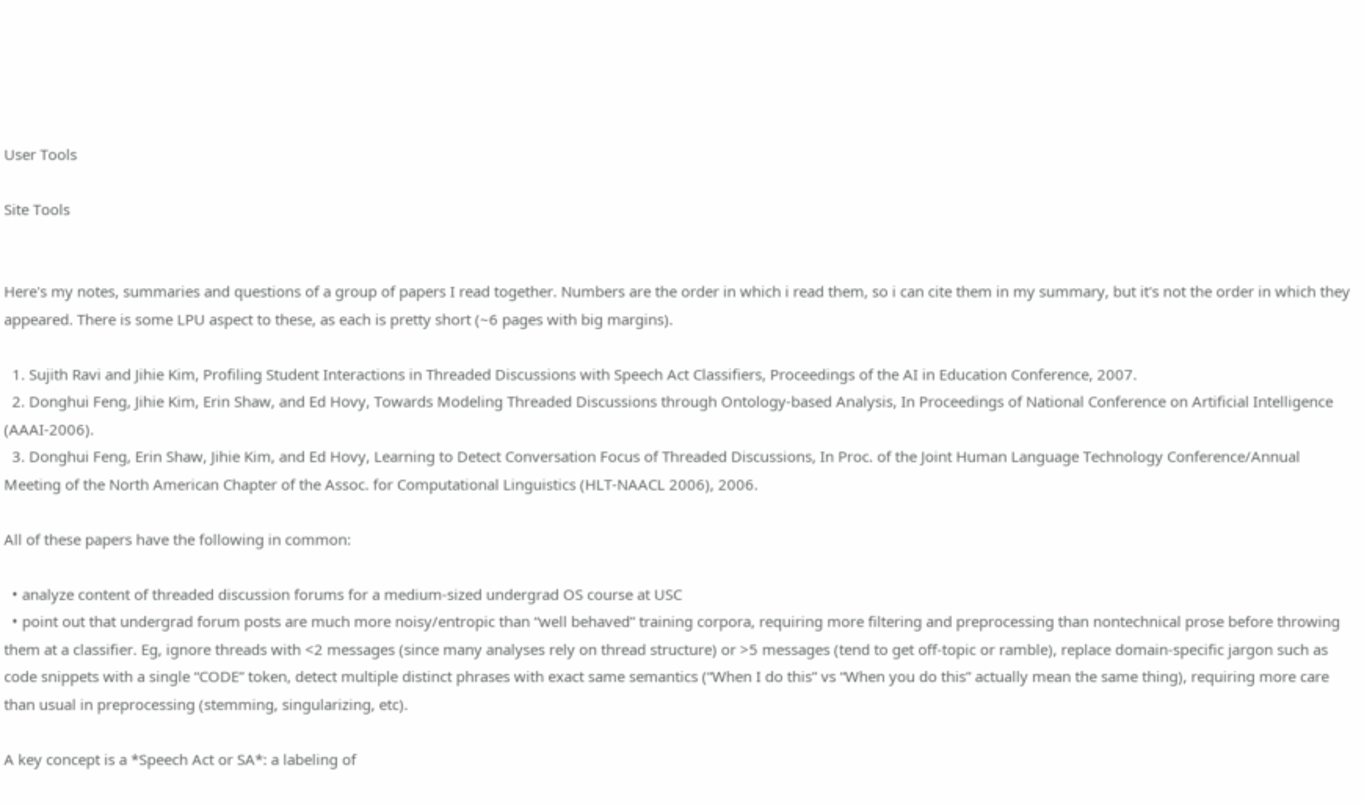User Tools

Site Tools


Here's my notes, summaries and questions of a group of papers I read together. Numbers are the order in which i read them, so i can cite them in my summary, but it's not the order in which they appeared. There is some LPU aspect to these, as each is pretty short (~6 pages with big margins).

  1. Sujith Ravi and Jihie Kim, Profiling Student Interactions in Threaded Discussions with Speech Act Classifiers, Proceedings of the AI in Education Conference, 2007.
  2. Donghui Feng, Jihie Kim, Erin Shaw, and Ed Hovy, Towards Modeling Threaded Discussions through Ontology-based Analysis, In Proceedings of National Conference on Artificial Intelligence (AAAI-2006).
  3. Donghui Feng, Erin Shaw, Jihie Kim, and Ed Hovy, Learning to Detect Conversation Focus of Threaded Discussions, In Proc. of the Joint Human Language Technology Conference/Annual Meeting of the North American Chapter of the Assoc. for Computational Linguistics (HLT-NAACL 2006), 2006.

All of these papers have the following in common:

  • analyze content of threaded discussion forums for a medium-sized undergrad OS course at USC
  • point out that undergrad forum posts are much more noisy/entropic than “well behaved” training corpora, requiring more filtering and preprocessing than nontechnical prose before throwing them at a classifier. Eg, ignore threads with <2 messages (since many analyses rely on thread structure) or >5 messages (tend to get off-topic or ramble), replace domain-specific jargon such as code snippets with a single “CODE” token, detect multiple distinct phrases with exact same semantics (“When I do this” vs “When you do this” actually mean the same thing), requiring more care than usual in preprocessing (stemming, singularizing, etc).

A key concept is a *Speech Act or SA*: a labeling of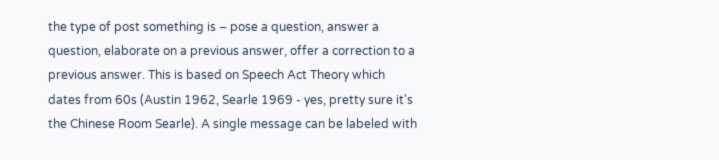the type of post something is – pose a question, answer a question, elaborate on a previous answer, offer a correction to a previous answer. This is based on Speech Act Theory which dates from 60s (Austin 1962, Searle 1969 - yes, pretty sure it's the Chinese Room Searle). A single message can be labeled with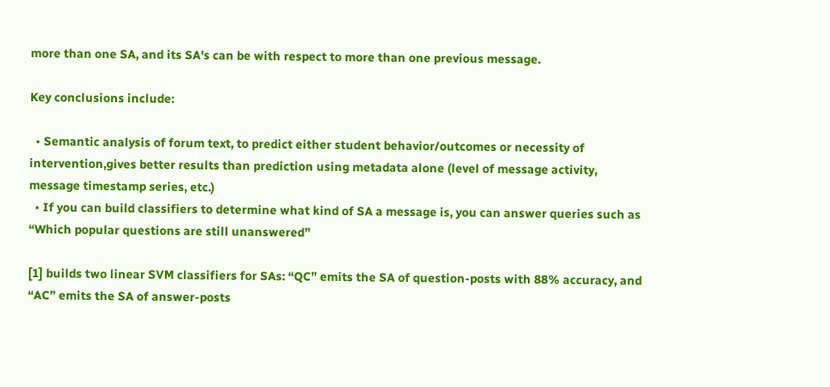more than one SA, and its SA's can be with respect to more than one previous message.

Key conclusions include:

  • Semantic analysis of forum text, to predict either student behavior/outcomes or necessity of intervention,gives better results than prediction using metadata alone (level of message activity, message timestamp series, etc.)
  • If you can build classifiers to determine what kind of SA a message is, you can answer queries such as “Which popular questions are still unanswered”

[1] builds two linear SVM classifiers for SAs: “QC” emits the SA of question-posts with 88% accuracy, and “AC” emits the SA of answer-posts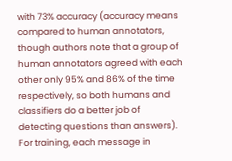with 73% accuracy (accuracy means compared to human annotators, though authors note that a group of human annotators agreed with each other only 95% and 86% of the time respectively, so both humans and classifiers do a better job of detecting questions than answers). For training, each message in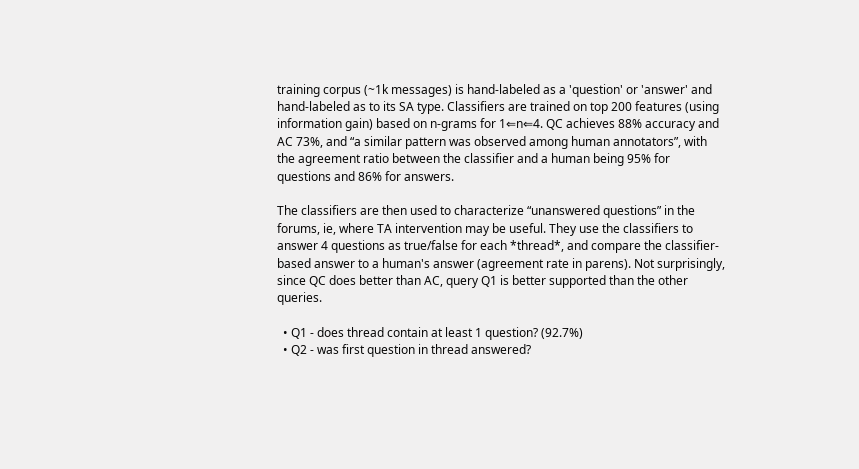training corpus (~1k messages) is hand-labeled as a 'question' or 'answer' and hand-labeled as to its SA type. Classifiers are trained on top 200 features (using information gain) based on n-grams for 1⇐n⇐4. QC achieves 88% accuracy and AC 73%, and “a similar pattern was observed among human annotators”, with the agreement ratio between the classifier and a human being 95% for questions and 86% for answers.

The classifiers are then used to characterize “unanswered questions” in the forums, ie, where TA intervention may be useful. They use the classifiers to answer 4 questions as true/false for each *thread*, and compare the classifier-based answer to a human's answer (agreement rate in parens). Not surprisingly, since QC does better than AC, query Q1 is better supported than the other queries.

  • Q1 - does thread contain at least 1 question? (92.7%)
  • Q2 - was first question in thread answered?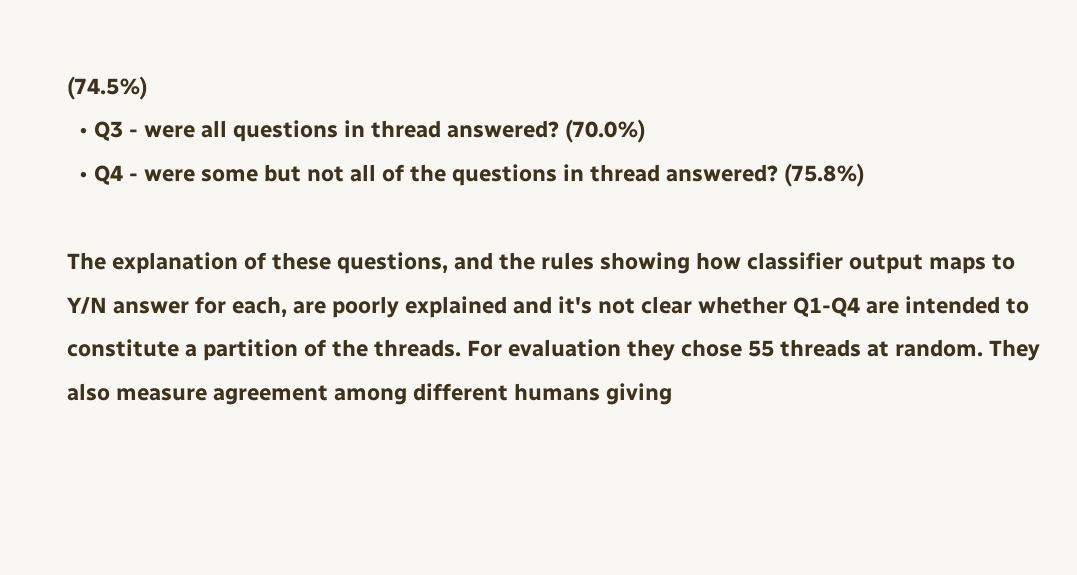(74.5%)
  • Q3 - were all questions in thread answered? (70.0%)
  • Q4 - were some but not all of the questions in thread answered? (75.8%)

The explanation of these questions, and the rules showing how classifier output maps to Y/N answer for each, are poorly explained and it's not clear whether Q1-Q4 are intended to constitute a partition of the threads. For evaluation they chose 55 threads at random. They also measure agreement among different humans giving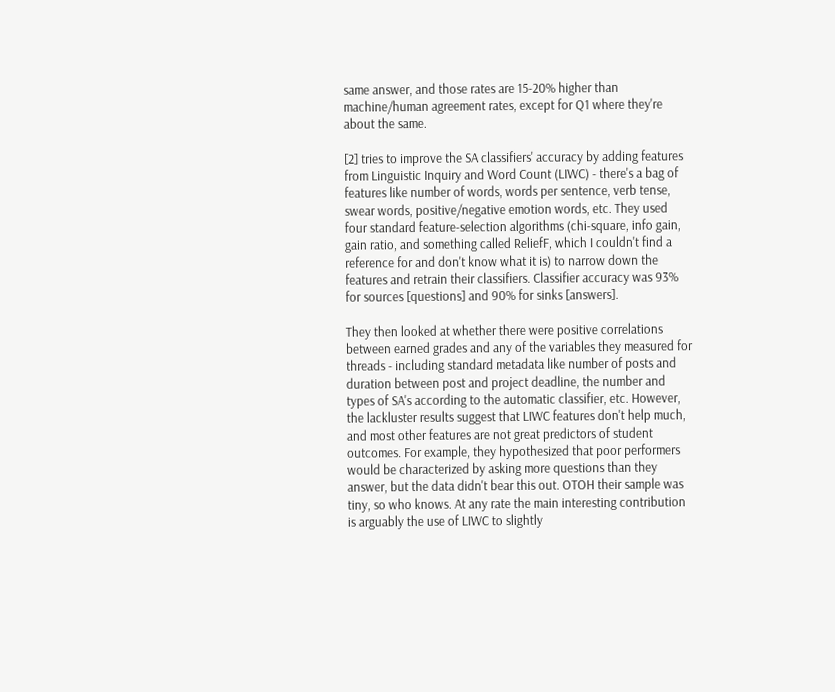same answer, and those rates are 15-20% higher than machine/human agreement rates, except for Q1 where they're about the same.

[2] tries to improve the SA classifiers' accuracy by adding features from Linguistic Inquiry and Word Count (LIWC) - there's a bag of features like number of words, words per sentence, verb tense, swear words, positive/negative emotion words, etc. They used four standard feature-selection algorithms (chi-square, info gain, gain ratio, and something called ReliefF, which I couldn't find a reference for and don't know what it is) to narrow down the features and retrain their classifiers. Classifier accuracy was 93% for sources [questions] and 90% for sinks [answers].

They then looked at whether there were positive correlations between earned grades and any of the variables they measured for threads - including standard metadata like number of posts and duration between post and project deadline, the number and types of SA's according to the automatic classifier, etc. However, the lackluster results suggest that LIWC features don't help much, and most other features are not great predictors of student outcomes. For example, they hypothesized that poor performers would be characterized by asking more questions than they answer, but the data didn't bear this out. OTOH their sample was tiny, so who knows. At any rate the main interesting contribution is arguably the use of LIWC to slightly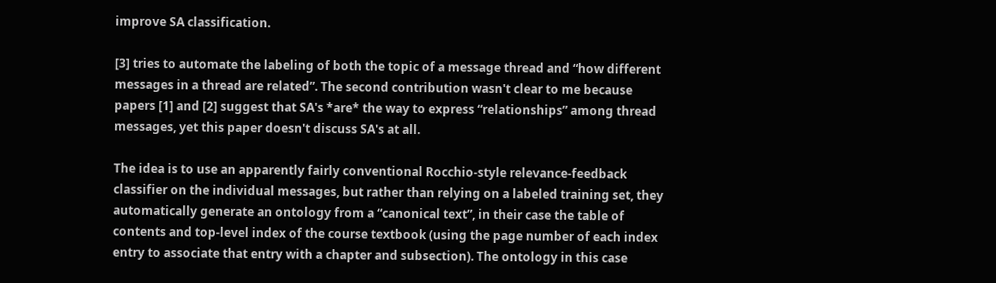improve SA classification.

[3] tries to automate the labeling of both the topic of a message thread and “how different messages in a thread are related”. The second contribution wasn't clear to me because papers [1] and [2] suggest that SA's *are* the way to express “relationships” among thread messages, yet this paper doesn't discuss SA's at all.

The idea is to use an apparently fairly conventional Rocchio-style relevance-feedback classifier on the individual messages, but rather than relying on a labeled training set, they automatically generate an ontology from a “canonical text”, in their case the table of contents and top-level index of the course textbook (using the page number of each index entry to associate that entry with a chapter and subsection). The ontology in this case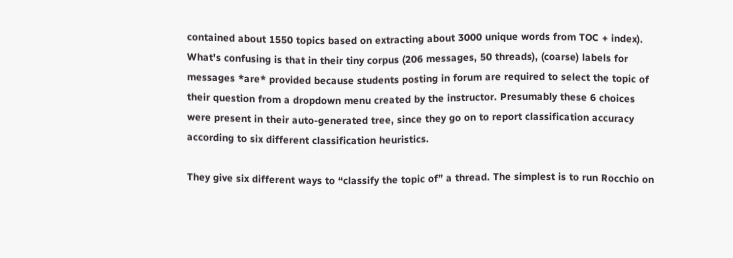contained about 1550 topics based on extracting about 3000 unique words from TOC + index). What's confusing is that in their tiny corpus (206 messages, 50 threads), (coarse) labels for messages *are* provided because students posting in forum are required to select the topic of their question from a dropdown menu created by the instructor. Presumably these 6 choices were present in their auto-generated tree, since they go on to report classification accuracy according to six different classification heuristics.

They give six different ways to “classify the topic of” a thread. The simplest is to run Rocchio on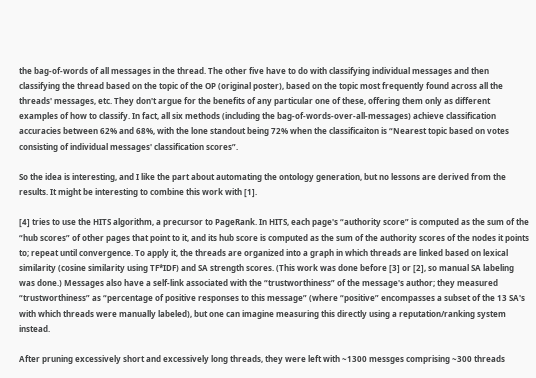the bag-of-words of all messages in the thread. The other five have to do with classifying individual messages and then classifying the thread based on the topic of the OP (original poster), based on the topic most frequently found across all the threads' messages, etc. They don't argue for the benefits of any particular one of these, offering them only as different examples of how to classify. In fact, all six methods (including the bag-of-words-over-all-messages) achieve classification accuracies between 62% and 68%, with the lone standout being 72% when the classificaiton is “Nearest topic based on votes consisting of individual messages' classification scores”.

So the idea is interesting, and I like the part about automating the ontology generation, but no lessons are derived from the results. It might be interesting to combine this work with [1].

[4] tries to use the HITS algorithm, a precursor to PageRank. In HITS, each page's “authority score” is computed as the sum of the “hub scores” of other pages that point to it, and its hub score is computed as the sum of the authority scores of the nodes it points to; repeat until convergence. To apply it, the threads are organized into a graph in which threads are linked based on lexical similarity (cosine similarity using TF*IDF) and SA strength scores. (This work was done before [3] or [2], so manual SA labeling was done.) Messages also have a self-link associated with the “trustworthiness” of the message's author; they measured “trustworthiness” as “percentage of positive responses to this message” (where “positive” encompasses a subset of the 13 SA's with which threads were manually labeled), but one can imagine measuring this directly using a reputation/ranking system instead.

After pruning excessively short and excessively long threads, they were left with ~1300 messges comprising ~300 threads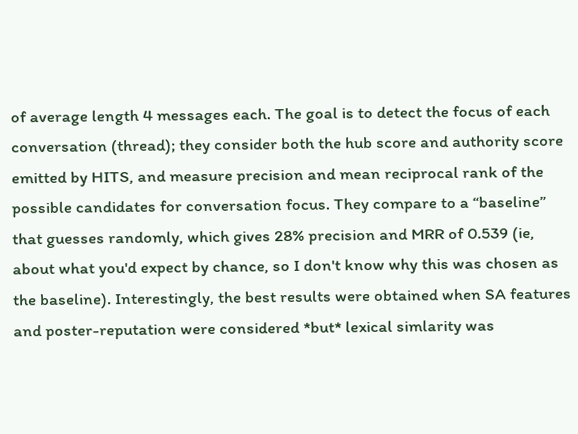of average length 4 messages each. The goal is to detect the focus of each conversation (thread); they consider both the hub score and authority score emitted by HITS, and measure precision and mean reciprocal rank of the possible candidates for conversation focus. They compare to a “baseline” that guesses randomly, which gives 28% precision and MRR of 0.539 (ie, about what you'd expect by chance, so I don't know why this was chosen as the baseline). Interestingly, the best results were obtained when SA features and poster-reputation were considered *but* lexical simlarity was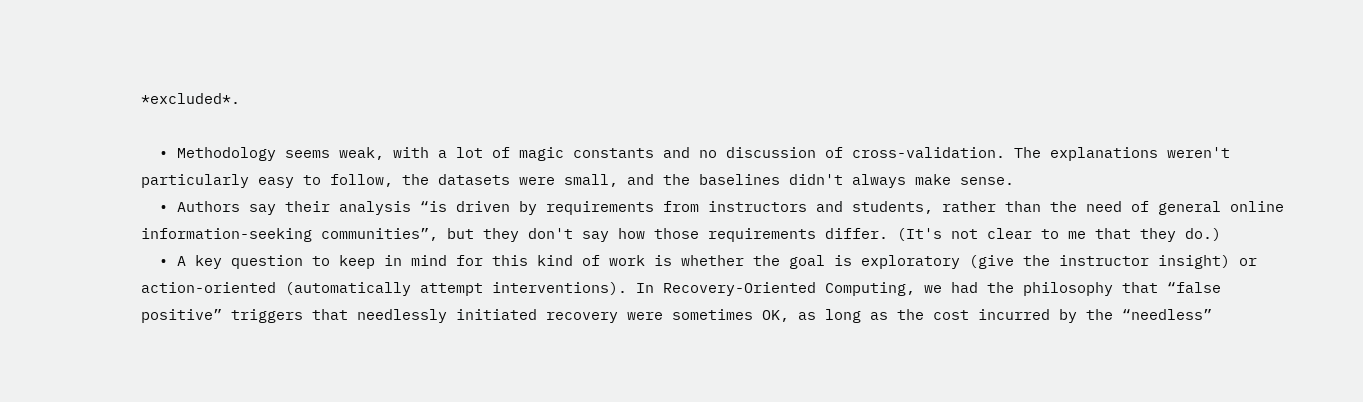*excluded*.

  • Methodology seems weak, with a lot of magic constants and no discussion of cross-validation. The explanations weren't particularly easy to follow, the datasets were small, and the baselines didn't always make sense.
  • Authors say their analysis “is driven by requirements from instructors and students, rather than the need of general online information-seeking communities”, but they don't say how those requirements differ. (It's not clear to me that they do.)
  • A key question to keep in mind for this kind of work is whether the goal is exploratory (give the instructor insight) or action-oriented (automatically attempt interventions). In Recovery-Oriented Computing, we had the philosophy that “false positive” triggers that needlessly initiated recovery were sometimes OK, as long as the cost incurred by the “needless”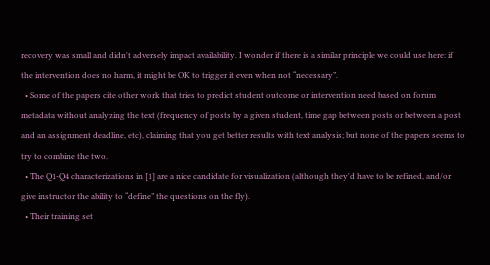recovery was small and didn't adversely impact availability. I wonder if there is a similar principle we could use here: if the intervention does no harm, it might be OK to trigger it even when not “necessary”.
  • Some of the papers cite other work that tries to predict student outcome or intervention need based on forum metadata without analyzing the text (frequency of posts by a given student, time gap between posts or between a post and an assignment deadline, etc), claiming that you get better results with text analysis; but none of the papers seems to try to combine the two.
  • The Q1-Q4 characterizations in [1] are a nice candidate for visualization (although they'd have to be refined, and/or give instructor the ability to “define” the questions on the fly).
  • Their training set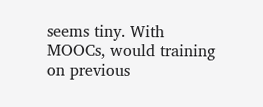seems tiny. With MOOCs, would training on previous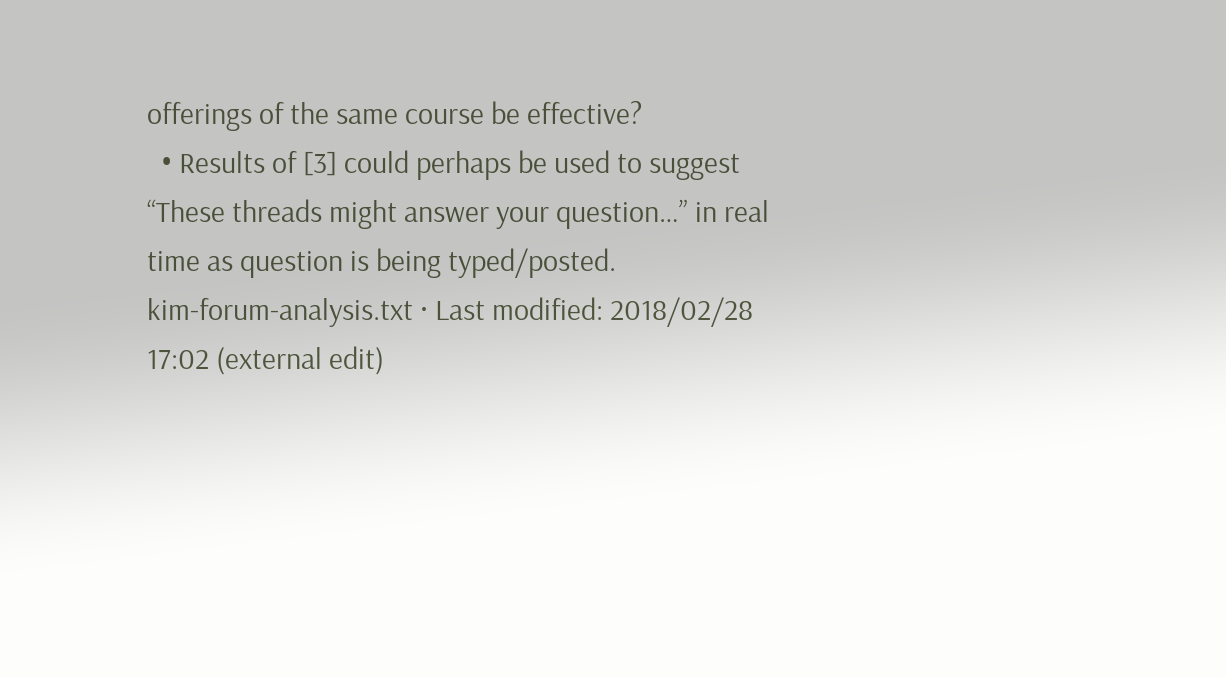offerings of the same course be effective?
  • Results of [3] could perhaps be used to suggest “These threads might answer your question…” in real time as question is being typed/posted.
kim-forum-analysis.txt · Last modified: 2018/02/28 17:02 (external edit)